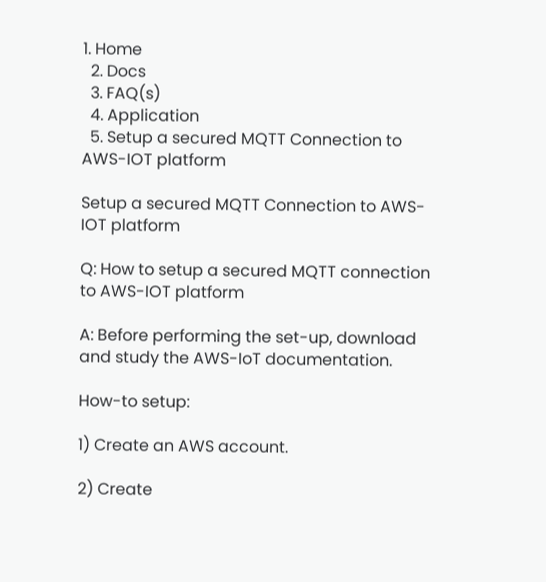1. Home
  2. Docs
  3. FAQ(s)
  4. Application
  5. Setup a secured MQTT Connection to AWS-IOT platform

Setup a secured MQTT Connection to AWS-IOT platform

Q: How to setup a secured MQTT connection to AWS-IOT platform

A: Before performing the set-up, download and study the AWS-IoT documentation.

How-to setup:

1) Create an AWS account.

2) Create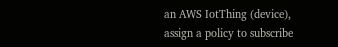an AWS IotThing (device), assign a policy to subscribe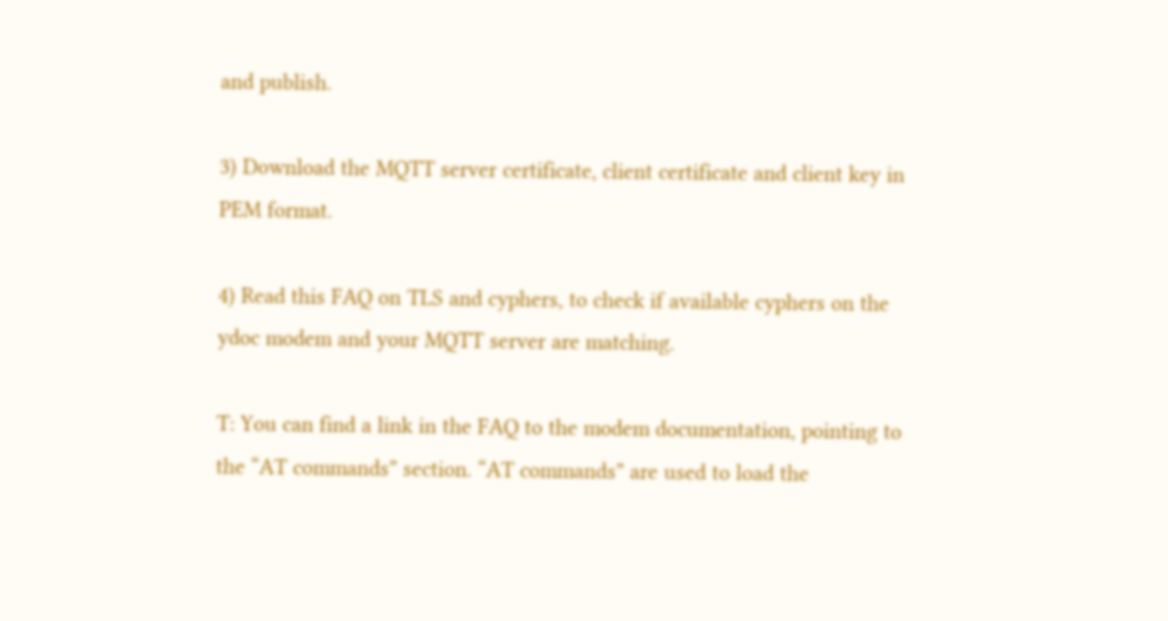and publish.

3) Download the MQTT server certificate, client certificate and client key in PEM format.

4) Read this FAQ on TLS and cyphers, to check if available cyphers on the ydoc modem and your MQTT server are matching.

T: You can find a link in the FAQ to the modem documentation, pointing to the “AT commands” section. “AT commands” are used to load the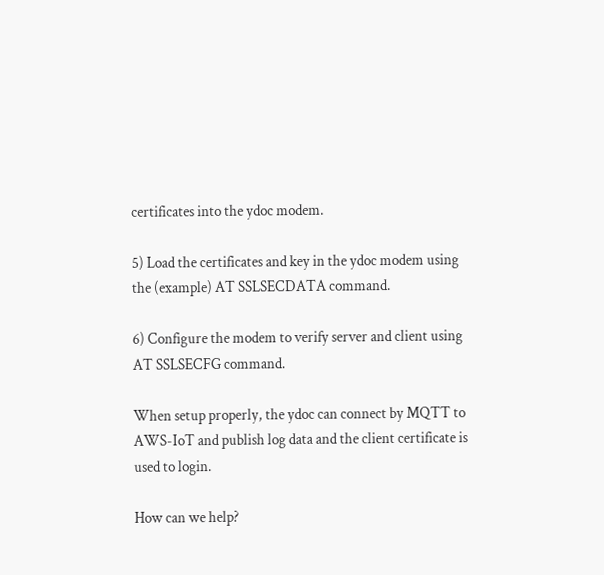certificates into the ydoc modem.

5) Load the certificates and key in the ydoc modem using the (example) AT SSLSECDATA command.

6) Configure the modem to verify server and client using AT SSLSECFG command.

When setup properly, the ydoc can connect by MQTT to AWS-IoT and publish log data and the client certificate is used to login.

How can we help?